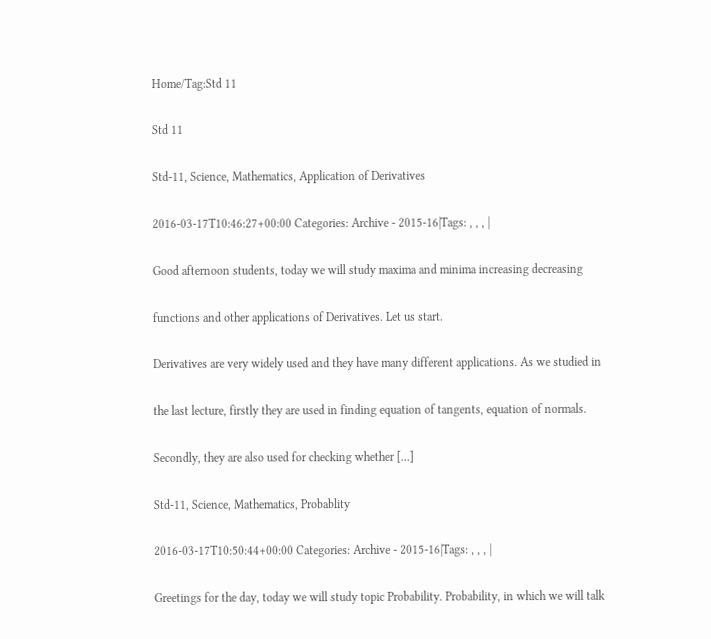Home/Tag:Std 11

Std 11

Std-11, Science, Mathematics, Application of Derivatives

2016-03-17T10:46:27+00:00 Categories: Archive - 2015-16|Tags: , , , |

Good afternoon students, today we will study maxima and minima increasing decreasing

functions and other applications of Derivatives. Let us start.

Derivatives are very widely used and they have many different applications. As we studied in

the last lecture, firstly they are used in finding equation of tangents, equation of normals.

Secondly, they are also used for checking whether […]

Std-11, Science, Mathematics, Probablity

2016-03-17T10:50:44+00:00 Categories: Archive - 2015-16|Tags: , , , |

Greetings for the day, today we will study topic Probability. Probability, in which we will talk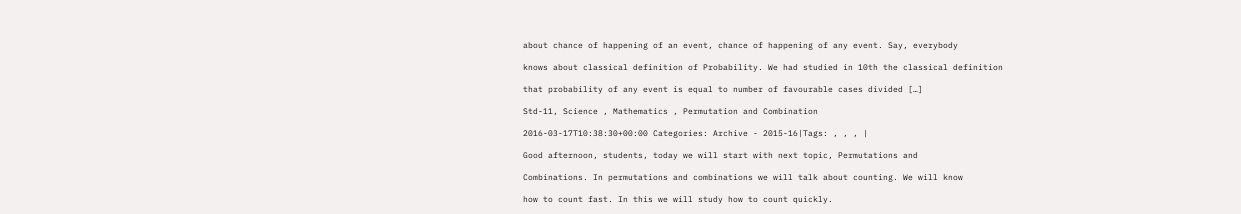about chance of happening of an event, chance of happening of any event. Say, everybody

knows about classical definition of Probability. We had studied in 10th the classical definition

that probability of any event is equal to number of favourable cases divided […]

Std-11, Science , Mathematics , Permutation and Combination

2016-03-17T10:38:30+00:00 Categories: Archive - 2015-16|Tags: , , , |

Good afternoon, students, today we will start with next topic, Permutations and

Combinations. In permutations and combinations we will talk about counting. We will know

how to count fast. In this we will study how to count quickly.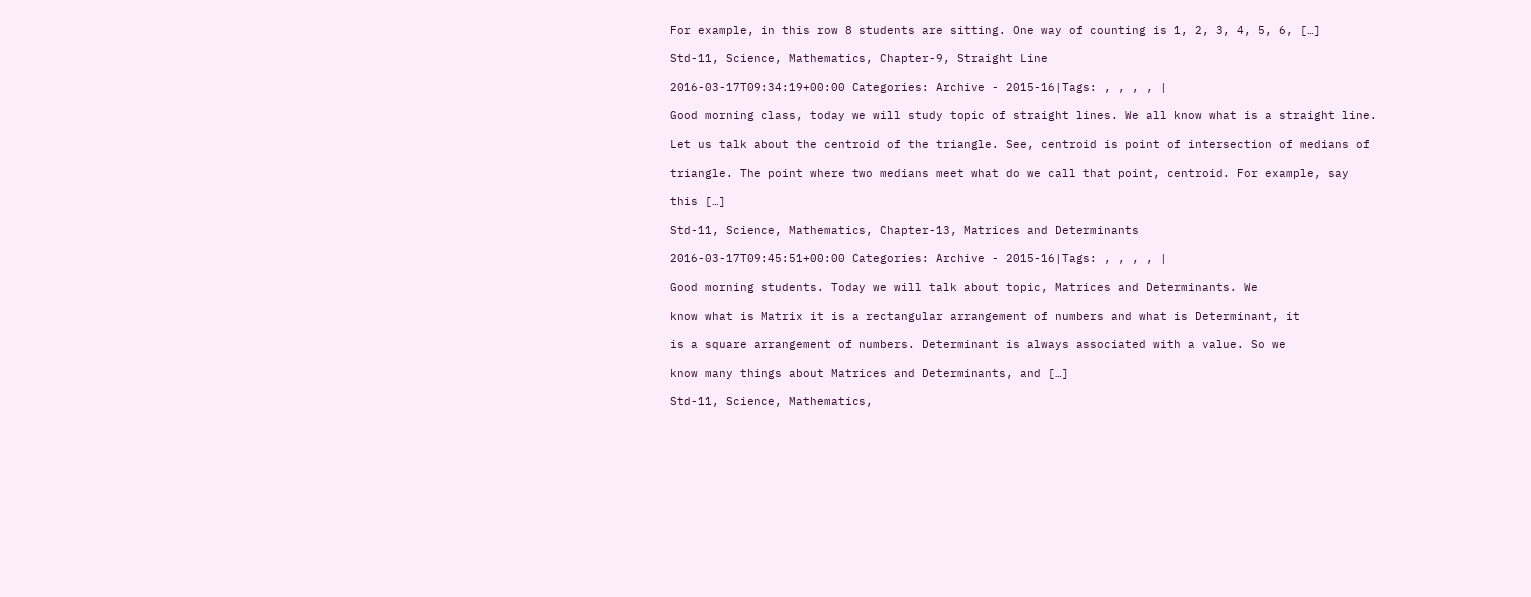For example, in this row 8 students are sitting. One way of counting is 1, 2, 3, 4, 5, 6, […]

Std-11, Science, Mathematics, Chapter-9, Straight Line

2016-03-17T09:34:19+00:00 Categories: Archive - 2015-16|Tags: , , , , |

Good morning class, today we will study topic of straight lines. We all know what is a straight line.

Let us talk about the centroid of the triangle. See, centroid is point of intersection of medians of

triangle. The point where two medians meet what do we call that point, centroid. For example, say

this […]

Std-11, Science, Mathematics, Chapter-13, Matrices and Determinants

2016-03-17T09:45:51+00:00 Categories: Archive - 2015-16|Tags: , , , , |

Good morning students. Today we will talk about topic, Matrices and Determinants. We

know what is Matrix it is a rectangular arrangement of numbers and what is Determinant, it

is a square arrangement of numbers. Determinant is always associated with a value. So we

know many things about Matrices and Determinants, and […]

Std-11, Science, Mathematics,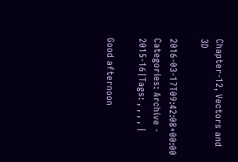Chapter-12, Vectors and 3D

2016-03-17T09:42:08+00:00 Categories: Archive - 2015-16|Tags: , , , , |

Good afternoon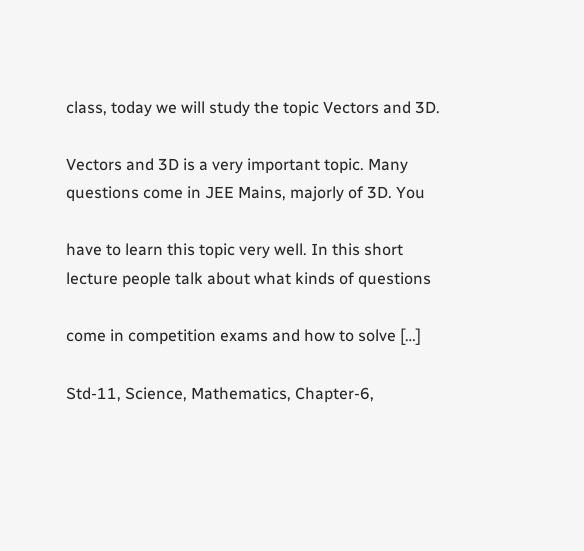class, today we will study the topic Vectors and 3D.

Vectors and 3D is a very important topic. Many questions come in JEE Mains, majorly of 3D. You

have to learn this topic very well. In this short lecture people talk about what kinds of questions

come in competition exams and how to solve […]

Std-11, Science, Mathematics, Chapter-6,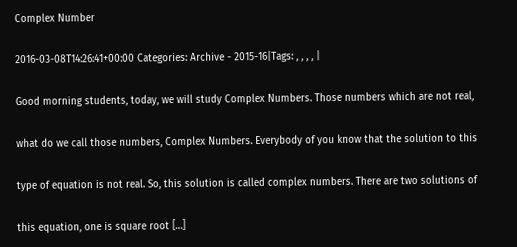Complex Number

2016-03-08T14:26:41+00:00 Categories: Archive - 2015-16|Tags: , , , , |

Good morning students, today, we will study Complex Numbers. Those numbers which are not real,

what do we call those numbers, Complex Numbers. Everybody of you know that the solution to this

type of equation is not real. So, this solution is called complex numbers. There are two solutions of

this equation, one is square root […]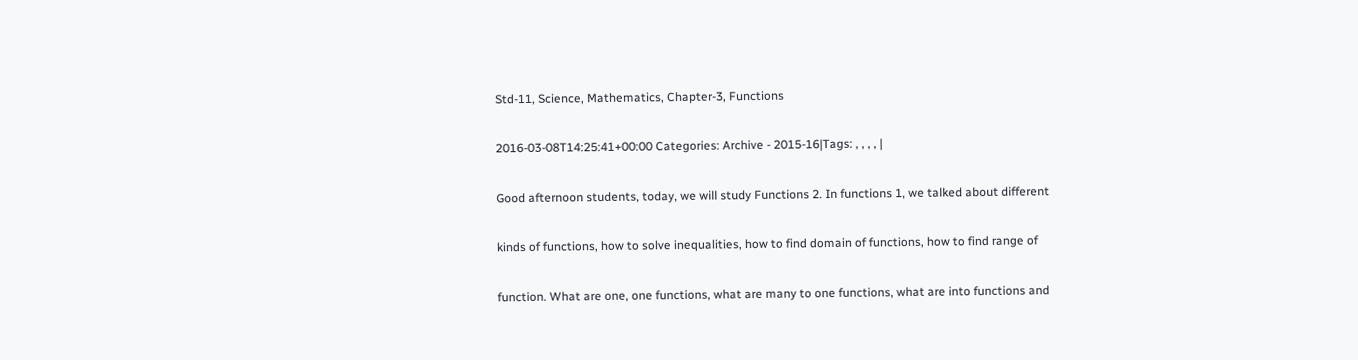Std-11, Science, Mathematics, Chapter-3, Functions

2016-03-08T14:25:41+00:00 Categories: Archive - 2015-16|Tags: , , , , |

Good afternoon students, today, we will study Functions 2. In functions 1, we talked about different

kinds of functions, how to solve inequalities, how to find domain of functions, how to find range of

function. What are one, one functions, what are many to one functions, what are into functions and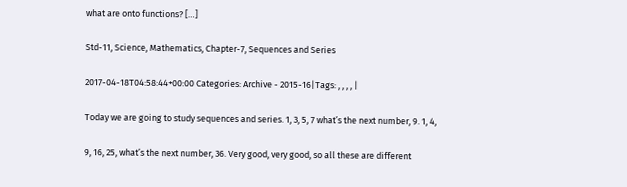what are onto functions? […]

Std-11, Science, Mathematics, Chapter-7, Sequences and Series

2017-04-18T04:58:44+00:00 Categories: Archive - 2015-16|Tags: , , , , |

Today we are going to study sequences and series. 1, 3, 5, 7 what’s the next number, 9. 1, 4,

9, 16, 25, what’s the next number, 36. Very good, very good, so all these are different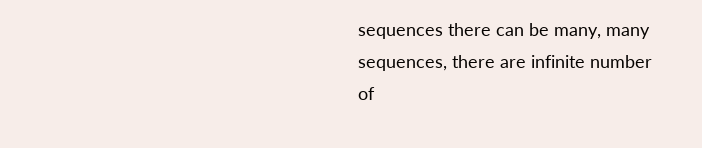sequences there can be many, many sequences, there are infinite number of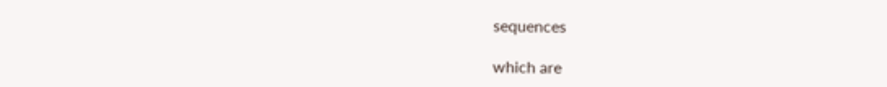sequences

which are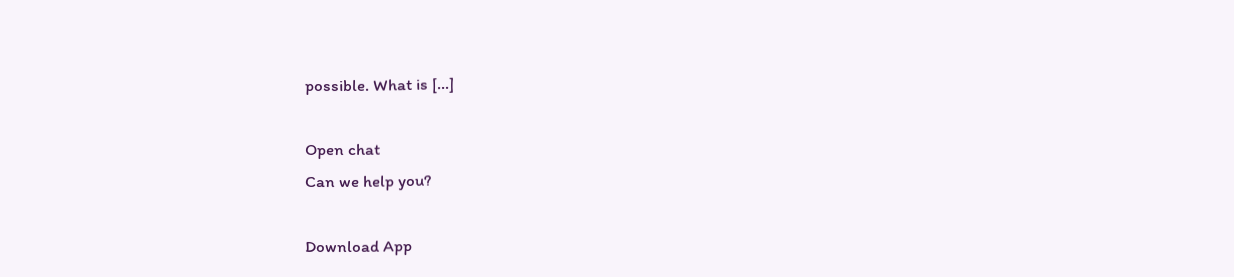possible. What is […]

Open chat
Can we help you?

Download App